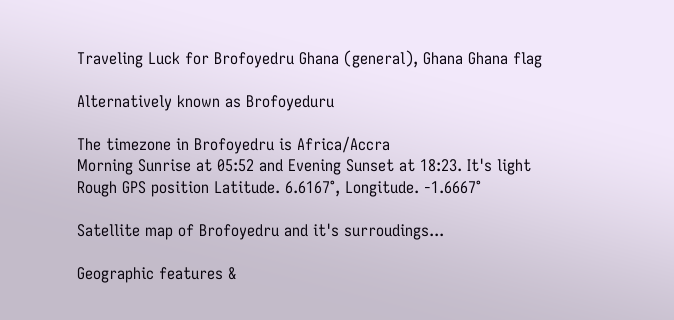Traveling Luck for Brofoyedru Ghana (general), Ghana Ghana flag

Alternatively known as Brofoyeduru

The timezone in Brofoyedru is Africa/Accra
Morning Sunrise at 05:52 and Evening Sunset at 18:23. It's light
Rough GPS position Latitude. 6.6167°, Longitude. -1.6667°

Satellite map of Brofoyedru and it's surroudings...

Geographic features &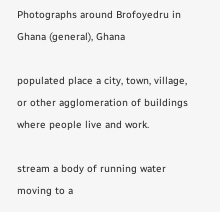Photographs around Brofoyedru in Ghana (general), Ghana

populated place a city, town, village, or other agglomeration of buildings where people live and work.

stream a body of running water moving to a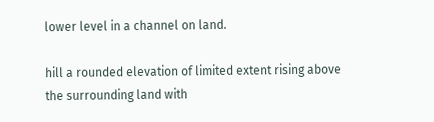lower level in a channel on land.

hill a rounded elevation of limited extent rising above the surrounding land with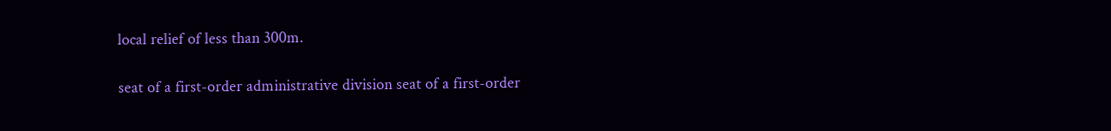local relief of less than 300m.

seat of a first-order administrative division seat of a first-order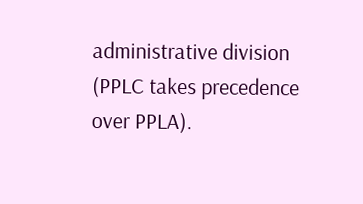administrative division (PPLC takes precedence over PPLA).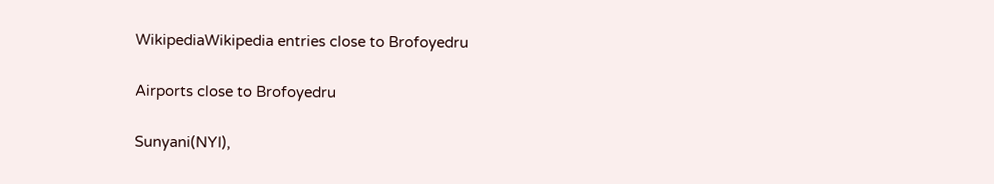WikipediaWikipedia entries close to Brofoyedru

Airports close to Brofoyedru

Sunyani(NYI),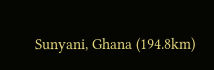Sunyani, Ghana (194.8km)